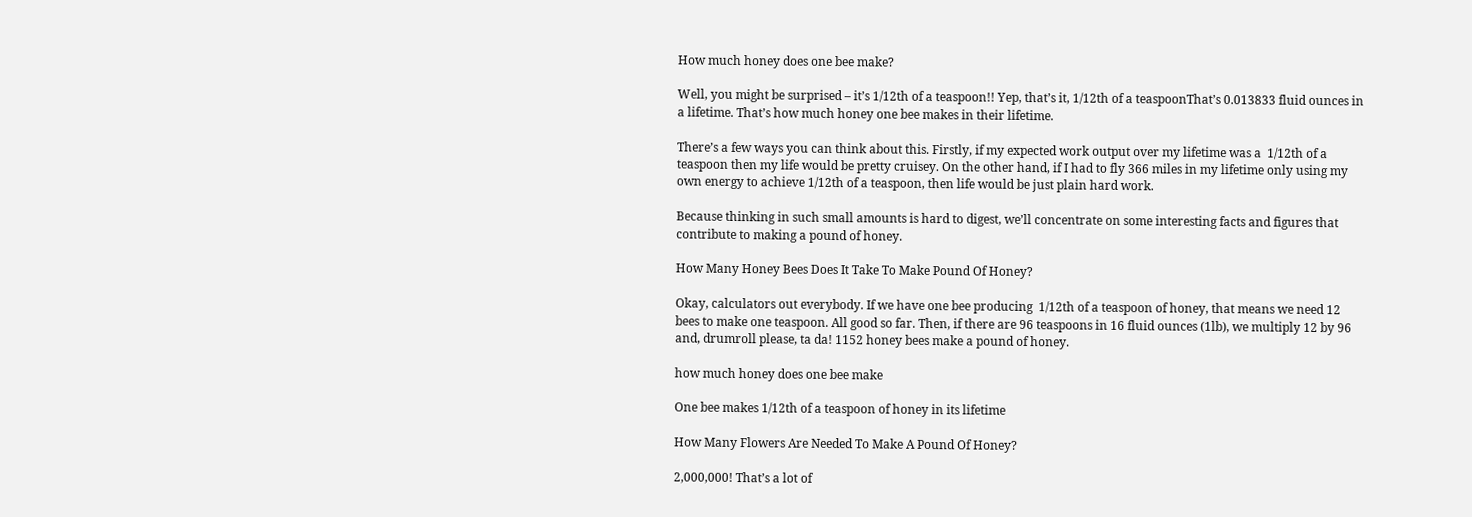How much honey does one bee make?

Well, you might be surprised – it’s 1/12th of a teaspoon!! Yep, that’s it, 1/12th of a teaspoonThat’s 0.013833 fluid ounces in a lifetime. That’s how much honey one bee makes in their lifetime.

There’s a few ways you can think about this. Firstly, if my expected work output over my lifetime was a  1/12th of a teaspoon then my life would be pretty cruisey. On the other hand, if I had to fly 366 miles in my lifetime only using my own energy to achieve 1/12th of a teaspoon, then life would be just plain hard work.

Because thinking in such small amounts is hard to digest, we’ll concentrate on some interesting facts and figures that contribute to making a pound of honey.

How Many Honey Bees Does It Take To Make Pound Of Honey?

Okay, calculators out everybody. If we have one bee producing  1/12th of a teaspoon of honey, that means we need 12 bees to make one teaspoon. All good so far. Then, if there are 96 teaspoons in 16 fluid ounces (1lb), we multiply 12 by 96 and, drumroll please, ta da! 1152 honey bees make a pound of honey.

how much honey does one bee make

One bee makes 1/12th of a teaspoon of honey in its lifetime

How Many Flowers Are Needed To Make A Pound Of Honey?

2,000,000! That’s a lot of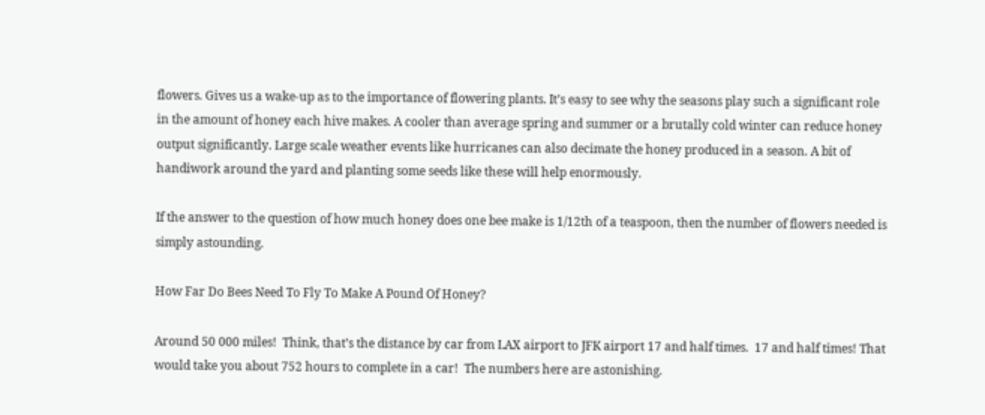flowers. Gives us a wake-up as to the importance of flowering plants. It’s easy to see why the seasons play such a significant role in the amount of honey each hive makes. A cooler than average spring and summer or a brutally cold winter can reduce honey output significantly. Large scale weather events like hurricanes can also decimate the honey produced in a season. A bit of handiwork around the yard and planting some seeds like these will help enormously.

If the answer to the question of how much honey does one bee make is 1/12th of a teaspoon, then the number of flowers needed is simply astounding.

How Far Do Bees Need To Fly To Make A Pound Of Honey?

Around 50 000 miles!  Think, that’s the distance by car from LAX airport to JFK airport 17 and half times.  17 and half times! That would take you about 752 hours to complete in a car!  The numbers here are astonishing.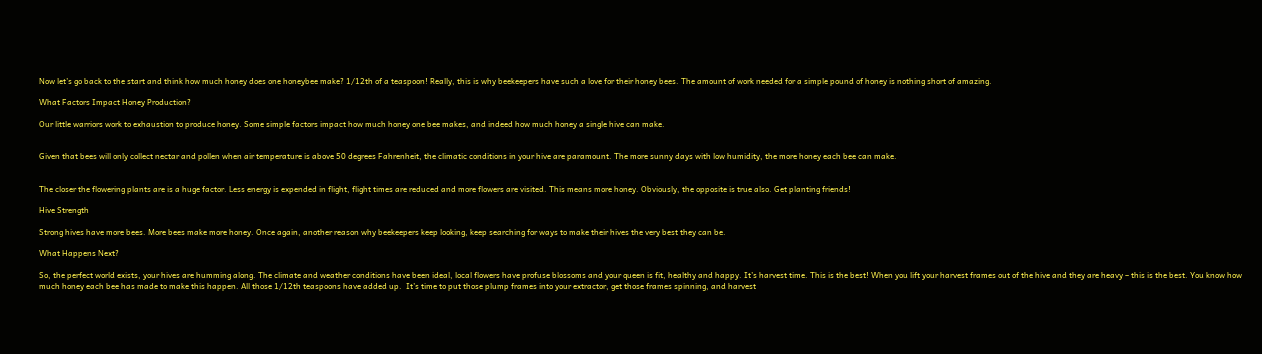Now let’s go back to the start and think how much honey does one honeybee make? 1/12th of a teaspoon! Really, this is why beekeepers have such a love for their honey bees. The amount of work needed for a simple pound of honey is nothing short of amazing.

What Factors Impact Honey Production?

Our little warriors work to exhaustion to produce honey. Some simple factors impact how much honey one bee makes, and indeed how much honey a single hive can make.


Given that bees will only collect nectar and pollen when air temperature is above 50 degrees Fahrenheit, the climatic conditions in your hive are paramount. The more sunny days with low humidity, the more honey each bee can make.


The closer the flowering plants are is a huge factor. Less energy is expended in flight, flight times are reduced and more flowers are visited. This means more honey. Obviously, the opposite is true also. Get planting friends!

Hive Strength

Strong hives have more bees. More bees make more honey. Once again, another reason why beekeepers keep looking, keep searching for ways to make their hives the very best they can be.

What Happens Next?

So, the perfect world exists, your hives are humming along. The climate and weather conditions have been ideal, local flowers have profuse blossoms and your queen is fit, healthy and happy. It’s harvest time. This is the best! When you lift your harvest frames out of the hive and they are heavy – this is the best. You know how much honey each bee has made to make this happen. All those 1/12th teaspoons have added up.  It’s time to put those plump frames into your extractor, get those frames spinning, and harvest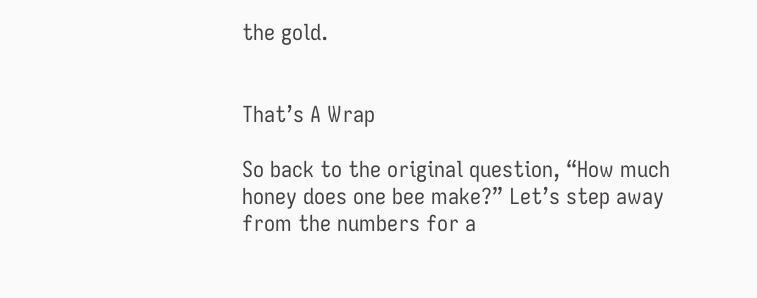the gold.


That’s A Wrap

So back to the original question, “How much honey does one bee make?” Let’s step away from the numbers for a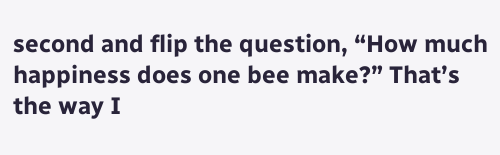second and flip the question, “How much happiness does one bee make?” That’s the way I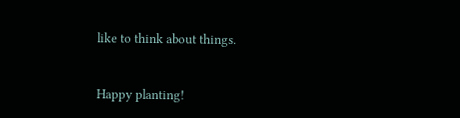like to think about things.


Happy planting!